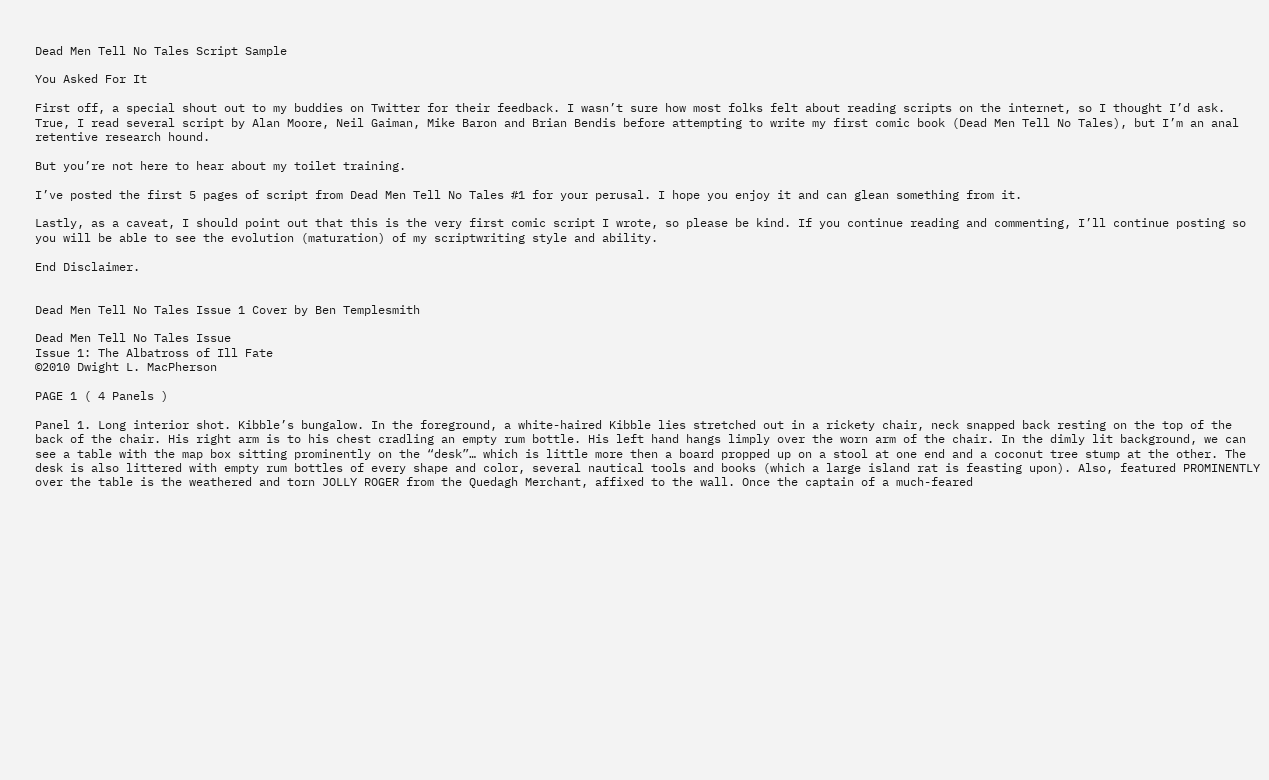Dead Men Tell No Tales Script Sample

You Asked For It

First off, a special shout out to my buddies on Twitter for their feedback. I wasn’t sure how most folks felt about reading scripts on the internet, so I thought I’d ask. True, I read several script by Alan Moore, Neil Gaiman, Mike Baron and Brian Bendis before attempting to write my first comic book (Dead Men Tell No Tales), but I’m an anal retentive research hound.

But you’re not here to hear about my toilet training.

I’ve posted the first 5 pages of script from Dead Men Tell No Tales #1 for your perusal. I hope you enjoy it and can glean something from it.

Lastly, as a caveat, I should point out that this is the very first comic script I wrote, so please be kind. If you continue reading and commenting, I’ll continue posting so you will be able to see the evolution (maturation) of my scriptwriting style and ability.

End Disclaimer.


Dead Men Tell No Tales Issue 1 Cover by Ben Templesmith

Dead Men Tell No Tales Issue
Issue 1: The Albatross of Ill Fate
©2010 Dwight L. MacPherson

PAGE 1 ( 4 Panels )

Panel 1. Long interior shot. Kibble’s bungalow. In the foreground, a white-haired Kibble lies stretched out in a rickety chair, neck snapped back resting on the top of the back of the chair. His right arm is to his chest cradling an empty rum bottle. His left hand hangs limply over the worn arm of the chair. In the dimly lit background, we can see a table with the map box sitting prominently on the “desk”… which is little more then a board propped up on a stool at one end and a coconut tree stump at the other. The desk is also littered with empty rum bottles of every shape and color, several nautical tools and books (which a large island rat is feasting upon). Also, featured PROMINENTLY over the table is the weathered and torn JOLLY ROGER from the Quedagh Merchant, affixed to the wall. Once the captain of a much-feared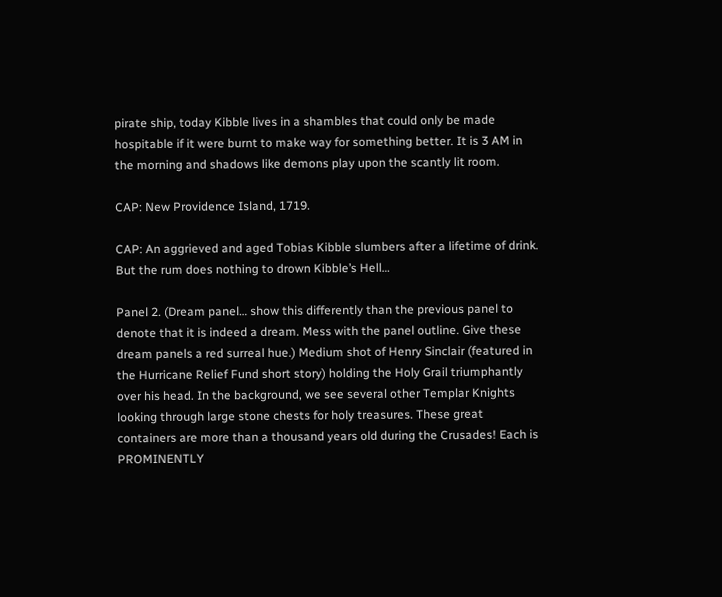pirate ship, today Kibble lives in a shambles that could only be made hospitable if it were burnt to make way for something better. It is 3 AM in the morning and shadows like demons play upon the scantly lit room.

CAP: New Providence Island, 1719.

CAP: An aggrieved and aged Tobias Kibble slumbers after a lifetime of drink. But the rum does nothing to drown Kibble’s Hell…

Panel 2. (Dream panel… show this differently than the previous panel to denote that it is indeed a dream. Mess with the panel outline. Give these dream panels a red surreal hue.) Medium shot of Henry Sinclair (featured in the Hurricane Relief Fund short story) holding the Holy Grail triumphantly over his head. In the background, we see several other Templar Knights looking through large stone chests for holy treasures. These great containers are more than a thousand years old during the Crusades! Each is PROMINENTLY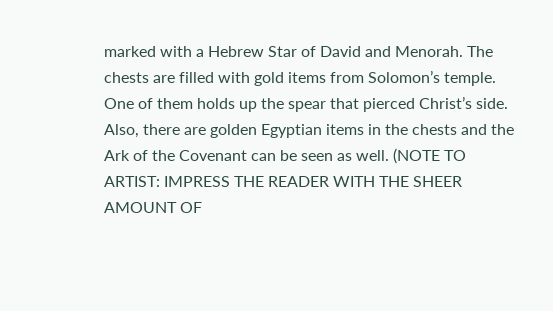marked with a Hebrew Star of David and Menorah. The chests are filled with gold items from Solomon’s temple. One of them holds up the spear that pierced Christ’s side. Also, there are golden Egyptian items in the chests and the Ark of the Covenant can be seen as well. (NOTE TO ARTIST: IMPRESS THE READER WITH THE SHEER AMOUNT OF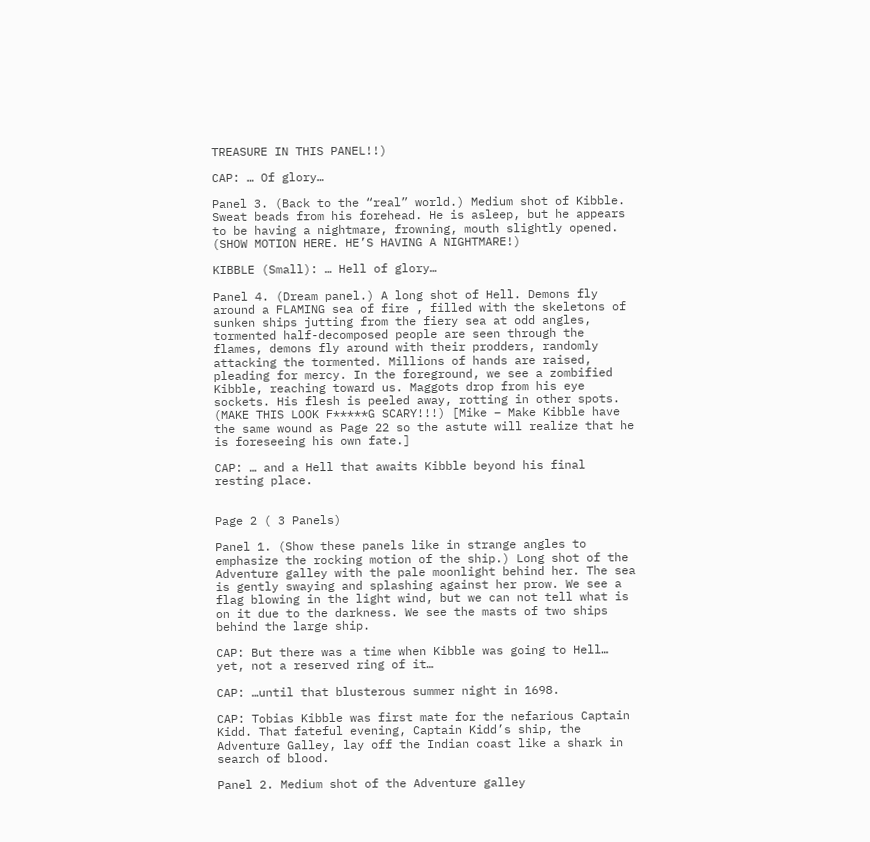TREASURE IN THIS PANEL!!)

CAP: … Of glory…

Panel 3. (Back to the “real” world.) Medium shot of Kibble. Sweat beads from his forehead. He is asleep, but he appears to be having a nightmare, frowning, mouth slightly opened. (SHOW MOTION HERE. HE’S HAVING A NIGHTMARE!)

KIBBLE (Small): … Hell of glory…

Panel 4. (Dream panel.) A long shot of Hell. Demons fly around a FLAMING sea of fire , filled with the skeletons of sunken ships jutting from the fiery sea at odd angles, tormented half-decomposed people are seen through the flames, demons fly around with their prodders, randomly attacking the tormented. Millions of hands are raised, pleading for mercy. In the foreground, we see a zombified Kibble, reaching toward us. Maggots drop from his eye sockets. His flesh is peeled away, rotting in other spots. (MAKE THIS LOOK F*****G SCARY!!!) [Mike – Make Kibble have the same wound as Page 22 so the astute will realize that he is foreseeing his own fate.]

CAP: … and a Hell that awaits Kibble beyond his final resting place.


Page 2 ( 3 Panels)

Panel 1. (Show these panels like in strange angles to emphasize the rocking motion of the ship.) Long shot of the Adventure galley with the pale moonlight behind her. The sea is gently swaying and splashing against her prow. We see a flag blowing in the light wind, but we can not tell what is on it due to the darkness. We see the masts of two ships behind the large ship.

CAP: But there was a time when Kibble was going to Hell… yet, not a reserved ring of it…

CAP: …until that blusterous summer night in 1698.

CAP: Tobias Kibble was first mate for the nefarious Captain Kidd. That fateful evening, Captain Kidd’s ship, the Adventure Galley, lay off the Indian coast like a shark in search of blood.

Panel 2. Medium shot of the Adventure galley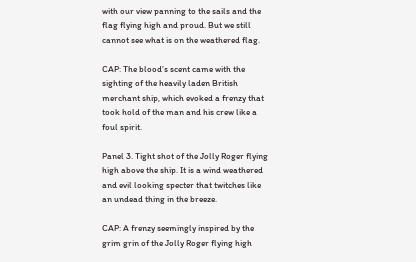with our view panning to the sails and the flag flying high and proud. But we still cannot see what is on the weathered flag.

CAP: The blood’s scent came with the sighting of the heavily laden British merchant ship, which evoked a frenzy that took hold of the man and his crew like a foul spirit.

Panel 3. Tight shot of the Jolly Roger flying high above the ship. It is a wind weathered and evil looking specter that twitches like an undead thing in the breeze.

CAP: A frenzy seemingly inspired by the grim grin of the Jolly Roger flying high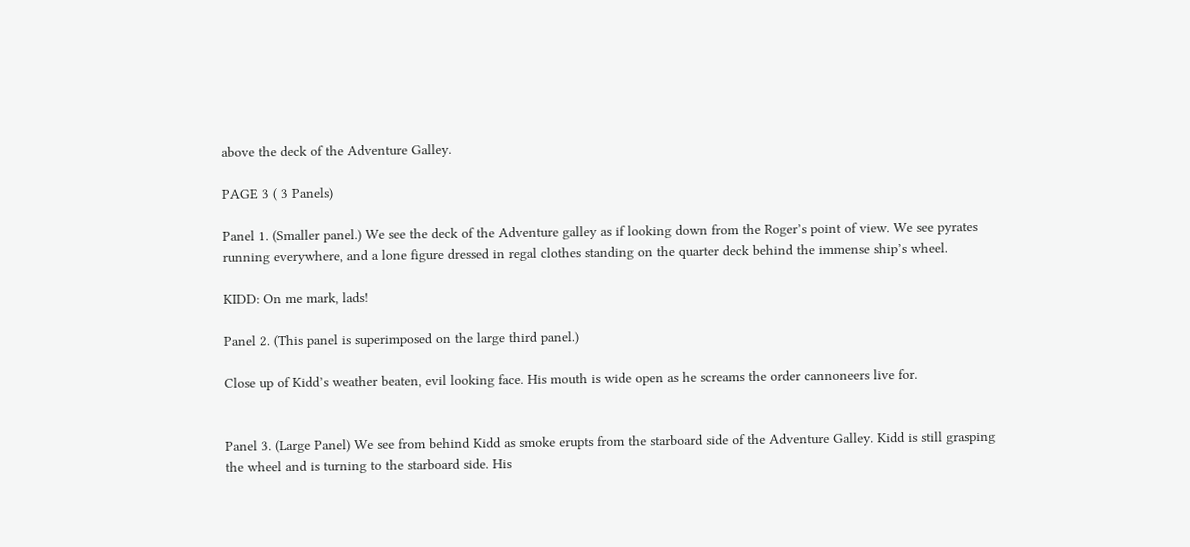above the deck of the Adventure Galley.

PAGE 3 ( 3 Panels)

Panel 1. (Smaller panel.) We see the deck of the Adventure galley as if looking down from the Roger’s point of view. We see pyrates running everywhere, and a lone figure dressed in regal clothes standing on the quarter deck behind the immense ship’s wheel.

KIDD: On me mark, lads!

Panel 2. (This panel is superimposed on the large third panel.)

Close up of Kidd’s weather beaten, evil looking face. His mouth is wide open as he screams the order cannoneers live for.


Panel 3. (Large Panel) We see from behind Kidd as smoke erupts from the starboard side of the Adventure Galley. Kidd is still grasping the wheel and is turning to the starboard side. His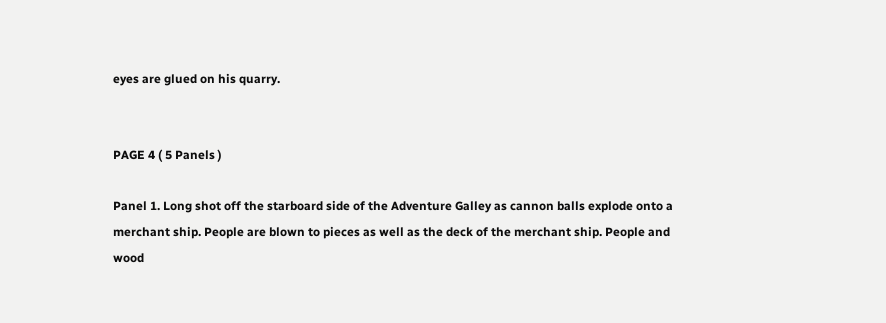eyes are glued on his quarry.


PAGE 4 ( 5 Panels )

Panel 1. Long shot off the starboard side of the Adventure Galley as cannon balls explode onto a merchant ship. People are blown to pieces as well as the deck of the merchant ship. People and wood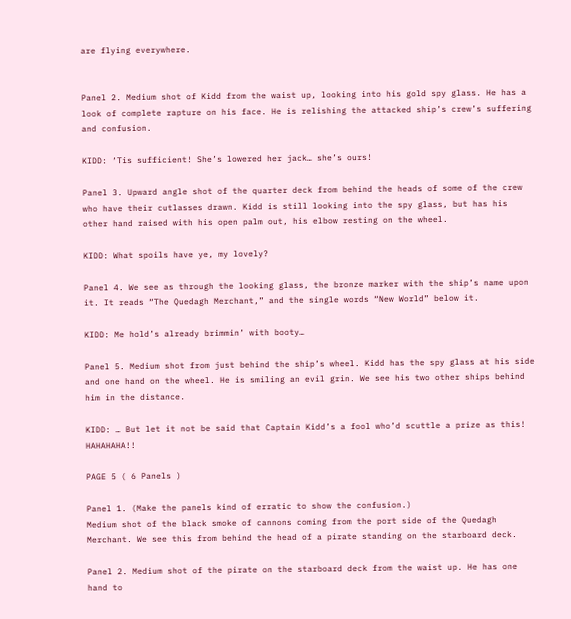are flying everywhere.


Panel 2. Medium shot of Kidd from the waist up, looking into his gold spy glass. He has a look of complete rapture on his face. He is relishing the attacked ship’s crew’s suffering and confusion.

KIDD: ‘Tis sufficient! She’s lowered her jack… she’s ours!

Panel 3. Upward angle shot of the quarter deck from behind the heads of some of the crew who have their cutlasses drawn. Kidd is still looking into the spy glass, but has his other hand raised with his open palm out, his elbow resting on the wheel.

KIDD: What spoils have ye, my lovely?

Panel 4. We see as through the looking glass, the bronze marker with the ship’s name upon it. It reads “The Quedagh Merchant,” and the single words “New World” below it.

KIDD: Me hold’s already brimmin’ with booty…

Panel 5. Medium shot from just behind the ship’s wheel. Kidd has the spy glass at his side and one hand on the wheel. He is smiling an evil grin. We see his two other ships behind him in the distance.

KIDD: … But let it not be said that Captain Kidd’s a fool who’d scuttle a prize as this! HAHAHAHA!!

PAGE 5 ( 6 Panels )

Panel 1. (Make the panels kind of erratic to show the confusion.)
Medium shot of the black smoke of cannons coming from the port side of the Quedagh Merchant. We see this from behind the head of a pirate standing on the starboard deck.

Panel 2. Medium shot of the pirate on the starboard deck from the waist up. He has one hand to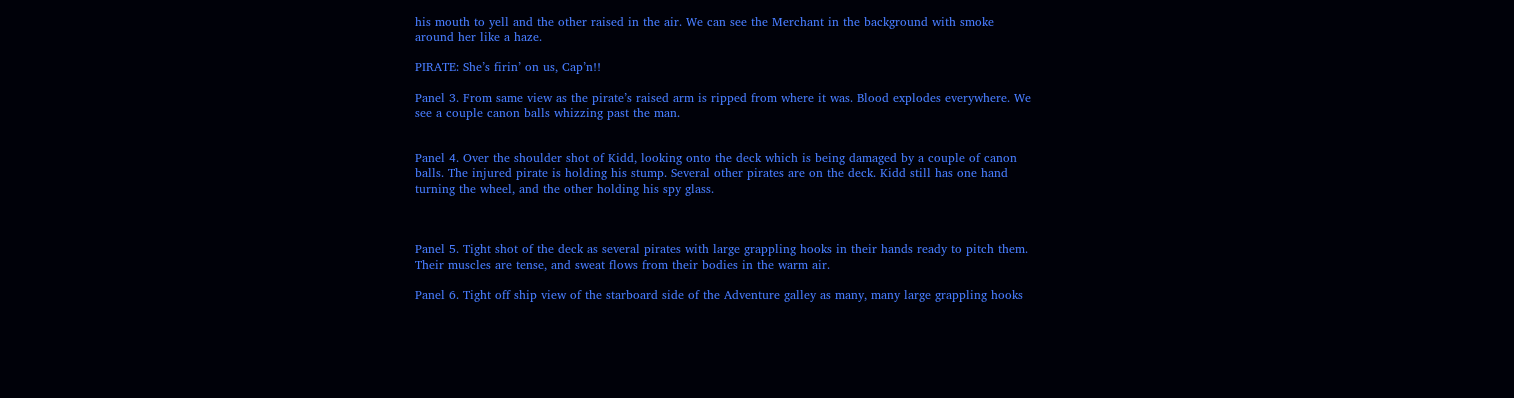his mouth to yell and the other raised in the air. We can see the Merchant in the background with smoke around her like a haze.

PIRATE: She’s firin’ on us, Cap’n!!

Panel 3. From same view as the pirate’s raised arm is ripped from where it was. Blood explodes everywhere. We see a couple canon balls whizzing past the man.


Panel 4. Over the shoulder shot of Kidd, looking onto the deck which is being damaged by a couple of canon balls. The injured pirate is holding his stump. Several other pirates are on the deck. Kidd still has one hand turning the wheel, and the other holding his spy glass.



Panel 5. Tight shot of the deck as several pirates with large grappling hooks in their hands ready to pitch them. Their muscles are tense, and sweat flows from their bodies in the warm air.

Panel 6. Tight off ship view of the starboard side of the Adventure galley as many, many large grappling hooks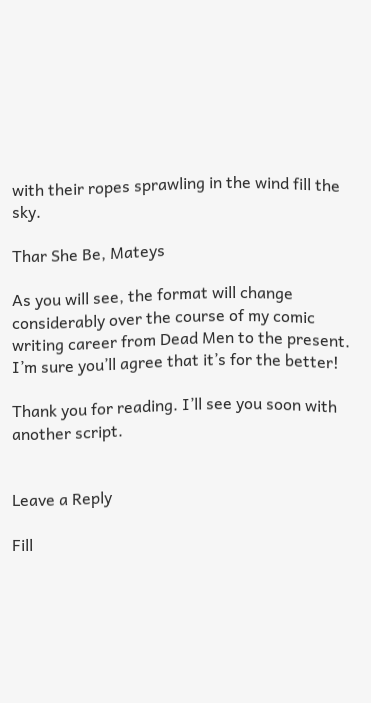with their ropes sprawling in the wind fill the sky.

Thar She Be, Mateys

As you will see, the format will change considerably over the course of my comic writing career from Dead Men to the present. I’m sure you’ll agree that it’s for the better!

Thank you for reading. I’ll see you soon with another script.


Leave a Reply

Fill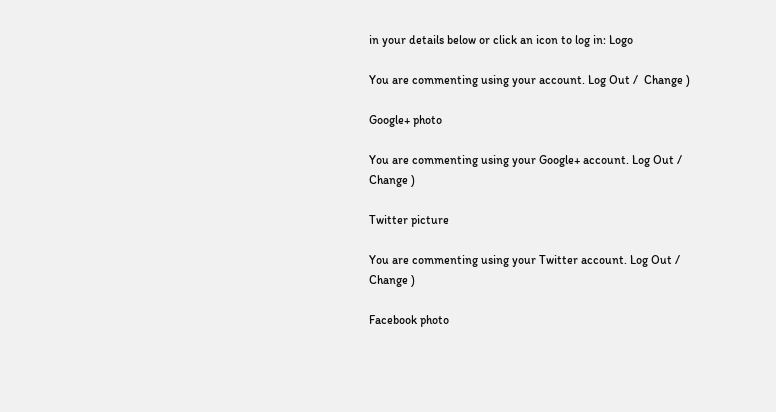in your details below or click an icon to log in: Logo

You are commenting using your account. Log Out /  Change )

Google+ photo

You are commenting using your Google+ account. Log Out /  Change )

Twitter picture

You are commenting using your Twitter account. Log Out /  Change )

Facebook photo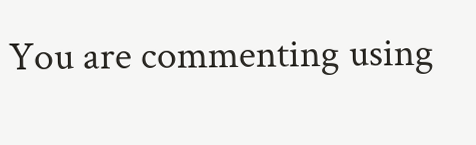You are commenting using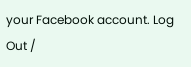your Facebook account. Log Out /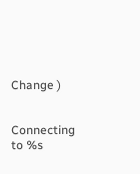Change )


Connecting to %s